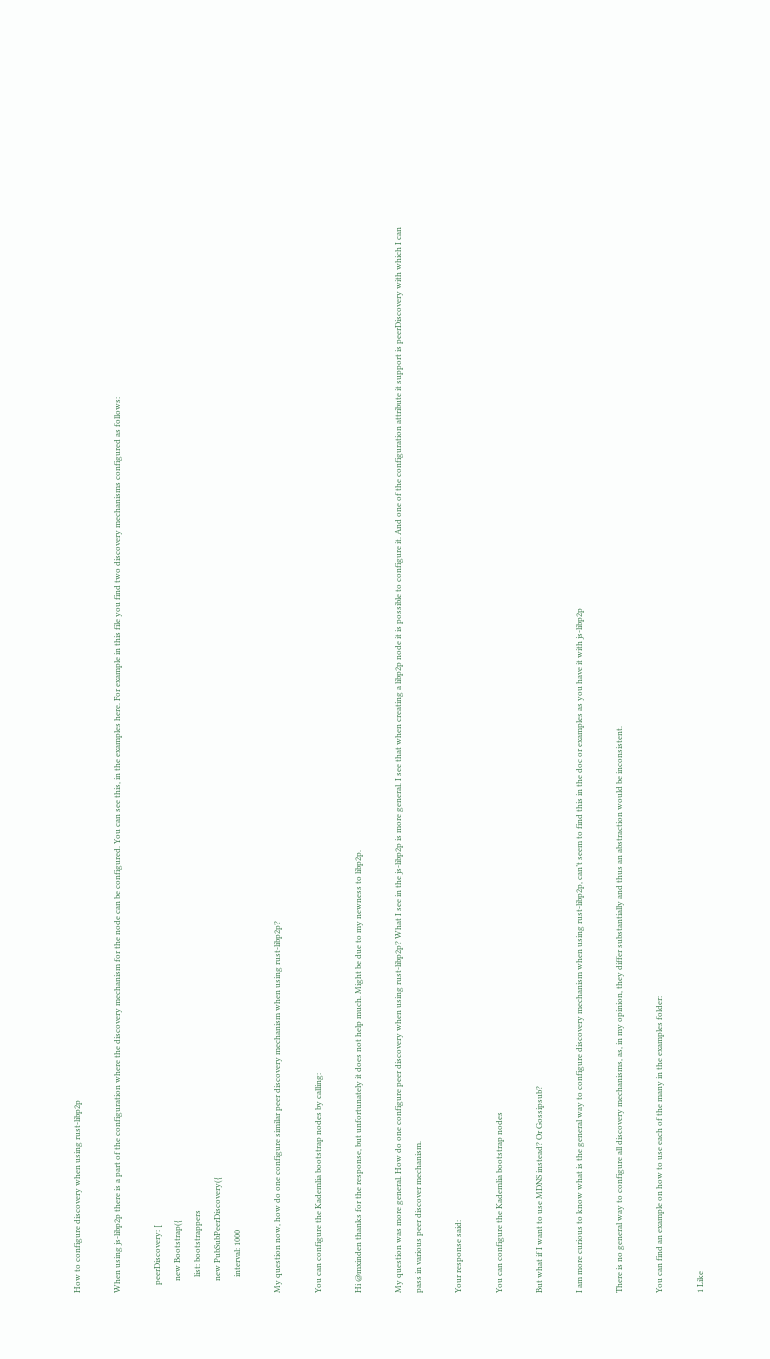How to configure discovery when using rust-libp2p

When using js-libp2p there is a part of the configuration where the discovery mechanism for the node can be configured. You can see this, in the examples here. For example in this file you find two discovery mechanisms configured as follows:

    peerDiscovery: [
      new Bootstrap({
        list: bootstrappers
      new PubSubPeerDiscovery({
        interval: 1000

My question now, how do one configure similar peer discovery mechanism when using rust-libp2p?

You can configure the Kademlia bootstrap nodes by calling:

Hi @mxinden thanks for the response, but unfortunately it does not help much. Might be due to my newness to libp2p.

My question was more general. How do one configure peer discovery when using rust-libp2p? What I see in the js-libp2p is more general. I see that when creating a libp2p node it is possible to configure it. And one of the configuration attribute it support is peerDiscovery with which I can pass in various peer discover mechanism.

Your response said:

You can configure the Kademlia bootstrap nodes

But what if I want to use MDNS instead? Or Gossipsub?

I am more curious to know what is the general way to configure discovery mechanism when using rust-libp2p, can’t seem to find this in the doc or examples as you have it with js-libp2p

There is no general way to configure all discovery mechanisms, as, in my opinion, they differ substantially and thus an abstraction would be inconsistent.

You can find an example on how to use each of the many in the examples folder:

1 Like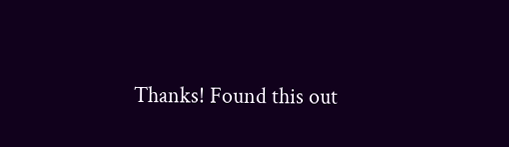Thanks! Found this out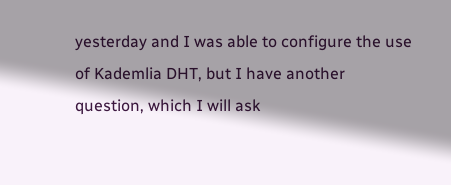yesterday and I was able to configure the use of Kademlia DHT, but I have another question, which I will ask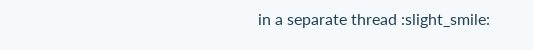in a separate thread :slight_smile: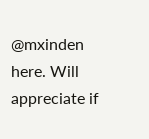@mxinden here. Will appreciate if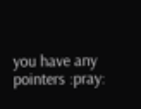you have any pointers :pray: